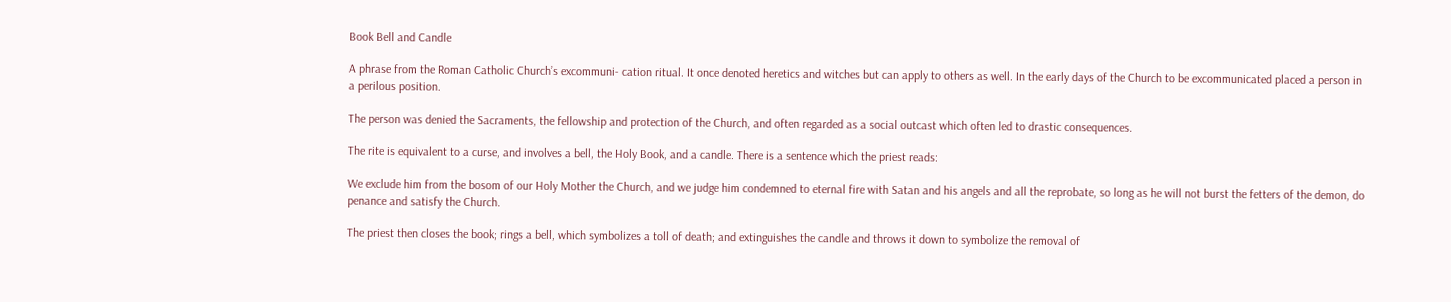Book Bell and Candle

A phrase from the Roman Catholic Church’s excommuni- cation ritual. It once denoted heretics and witches but can apply to others as well. In the early days of the Church to be excommunicated placed a person in a perilous position.

The person was denied the Sacraments, the fellowship and protection of the Church, and often regarded as a social outcast which often led to drastic consequences.

The rite is equivalent to a curse, and involves a bell, the Holy Book, and a candle. There is a sentence which the priest reads:

We exclude him from the bosom of our Holy Mother the Church, and we judge him condemned to eternal fire with Satan and his angels and all the reprobate, so long as he will not burst the fetters of the demon, do penance and satisfy the Church.

The priest then closes the book; rings a bell, which symbolizes a toll of death; and extinguishes the candle and throws it down to symbolize the removal of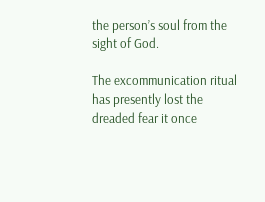the person’s soul from the sight of God.

The excommunication ritual has presently lost the dreaded fear it once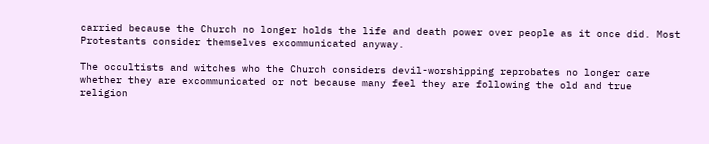carried because the Church no longer holds the life and death power over people as it once did. Most Protestants consider themselves excommunicated anyway.

The occultists and witches who the Church considers devil-worshipping reprobates no longer care whether they are excommunicated or not because many feel they are following the old and true religion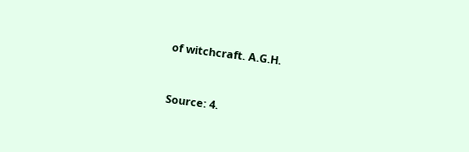of witchcraft. A.G.H.


Source: 4.